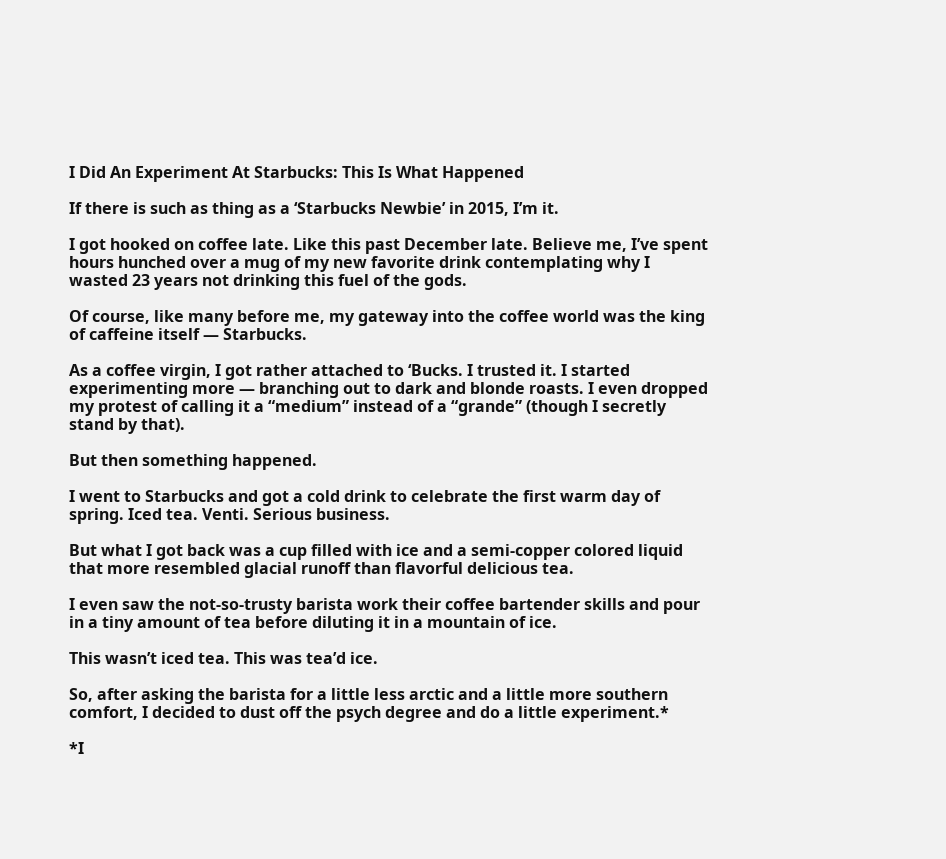I Did An Experiment At Starbucks: This Is What Happened

If there is such as thing as a ‘Starbucks Newbie’ in 2015, I’m it.

I got hooked on coffee late. Like this past December late. Believe me, I’ve spent hours hunched over a mug of my new favorite drink contemplating why I wasted 23 years not drinking this fuel of the gods.

Of course, like many before me, my gateway into the coffee world was the king of caffeine itself — Starbucks.

As a coffee virgin, I got rather attached to ‘Bucks. I trusted it. I started experimenting more — branching out to dark and blonde roasts. I even dropped my protest of calling it a “medium” instead of a “grande” (though I secretly stand by that).

But then something happened.

I went to Starbucks and got a cold drink to celebrate the first warm day of spring. Iced tea. Venti. Serious business.

But what I got back was a cup filled with ice and a semi-copper colored liquid that more resembled glacial runoff than flavorful delicious tea.

I even saw the not-so-trusty barista work their coffee bartender skills and pour in a tiny amount of tea before diluting it in a mountain of ice.

This wasn’t iced tea. This was tea’d ice.

So, after asking the barista for a little less arctic and a little more southern comfort, I decided to dust off the psych degree and do a little experiment.*

*I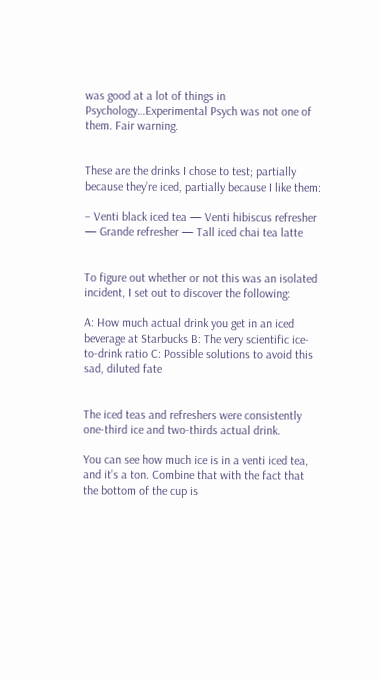was good at a lot of things in Psychology…Experimental Psych was not one of them. Fair warning.


These are the drinks I chose to test; partially because they’re iced, partially because I like them:

– Venti black iced tea — Venti hibiscus refresher — Grande refresher — Tall iced chai tea latte


To figure out whether or not this was an isolated incident, I set out to discover the following:

A: How much actual drink you get in an iced beverage at Starbucks B: The very scientific ice-to-drink ratio C: Possible solutions to avoid this sad, diluted fate


The iced teas and refreshers were consistently one-third ice and two-thirds actual drink.

You can see how much ice is in a venti iced tea, and it’s a ton. Combine that with the fact that the bottom of the cup is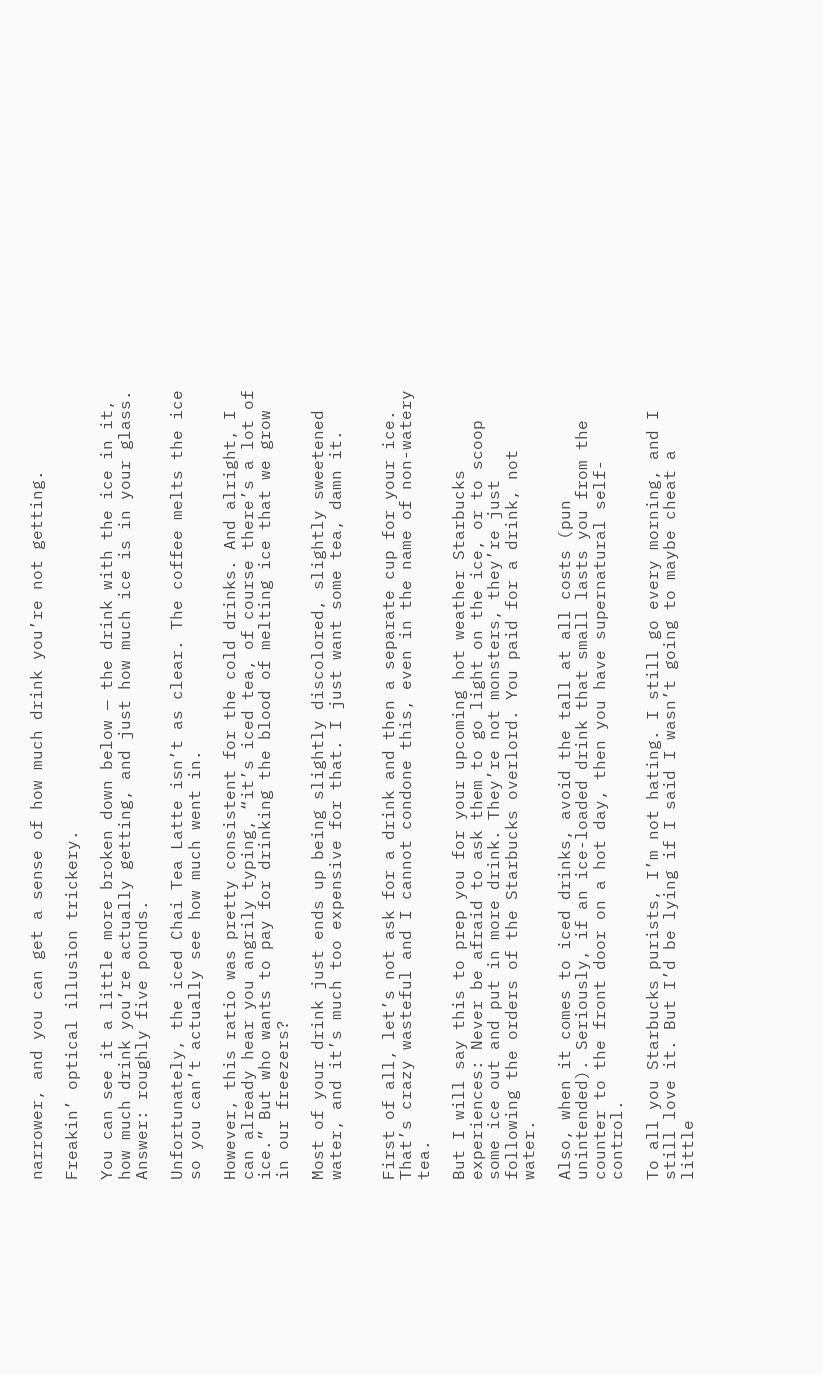narrower, and you can get a sense of how much drink you’re not getting.

Freakin’ optical illusion trickery.

You can see it a little more broken down below — the drink with the ice in it, how much drink you’re actually getting, and just how much ice is in your glass. Answer: roughly five pounds.

Unfortunately, the iced Chai Tea Latte isn’t as clear. The coffee melts the ice so you can’t actually see how much went in.

However, this ratio was pretty consistent for the cold drinks. And alright, I can already hear you angrily typing, “it’s iced tea, of course there’s a lot of ice.” But who wants to pay for drinking the blood of melting ice that we grow in our freezers?

Most of your drink just ends up being slightly discolored, slightly sweetened water, and it’s much too expensive for that. I just want some tea, damn it.


First of all, let’s not ask for a drink and then a separate cup for your ice. That’s crazy wasteful and I cannot condone this, even in the name of non-watery tea.

But I will say this to prep you for your upcoming hot weather Starbucks experiences: Never be afraid to ask them to go light on the ice, or to scoop some ice out and put in more drink. They’re not monsters, they’re just following the orders of the Starbucks overlord. You paid for a drink, not water.

Also, when it comes to iced drinks, avoid the tall at all costs (pun unintended). Seriously, if an ice-loaded drink that small lasts you from the counter to the front door on a hot day, then you have supernatural self-control.

To all you Starbucks purists, I’m not hating. I still go every morning, and I still love it. But I’d be lying if I said I wasn’t going to maybe cheat a little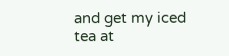and get my iced tea at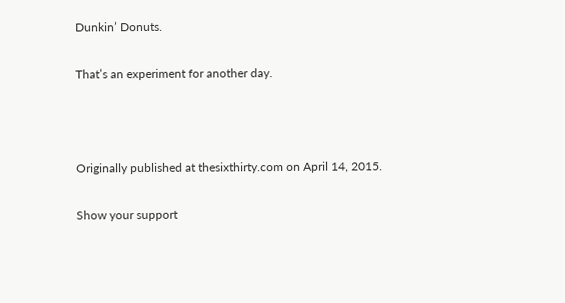Dunkin’ Donuts.

That’s an experiment for another day.



Originally published at thesixthirty.com on April 14, 2015.

Show your support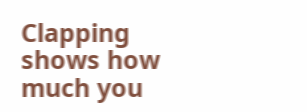Clapping shows how much you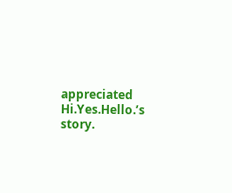appreciated Hi.Yes.Hello.’s story.